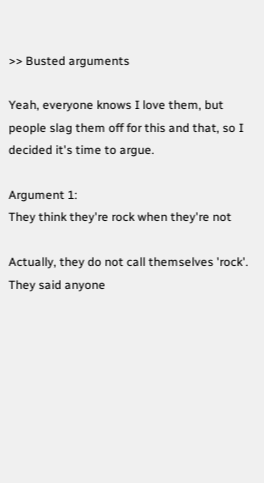>> Busted arguments

Yeah, everyone knows I love them, but people slag them off for this and that, so I decided it's time to argue.

Argument 1:
They think they're rock when they're not

Actually, they do not call themselves 'rock'. They said anyone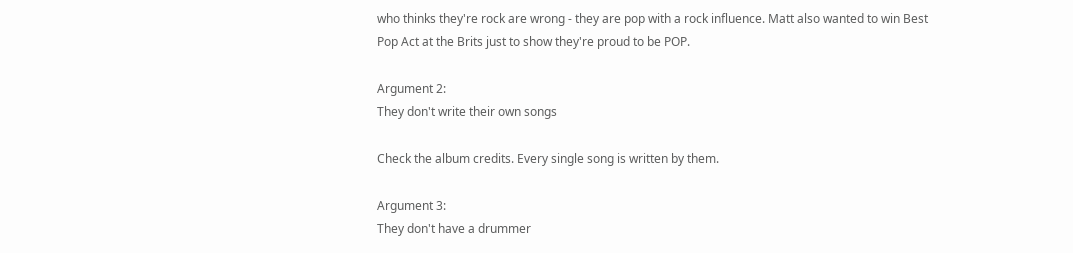who thinks they're rock are wrong - they are pop with a rock influence. Matt also wanted to win Best Pop Act at the Brits just to show they're proud to be POP.

Argument 2:
They don't write their own songs

Check the album credits. Every single song is written by them.

Argument 3:
They don't have a drummer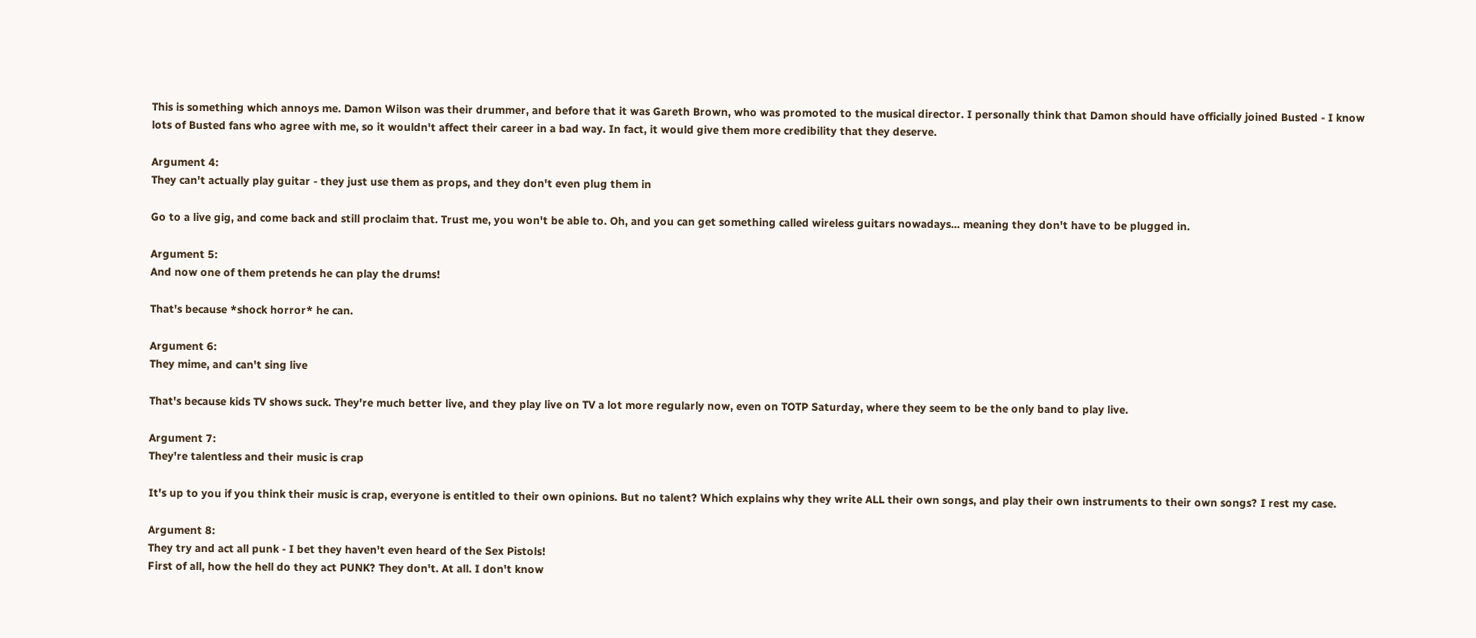This is something which annoys me. Damon Wilson was their drummer, and before that it was Gareth Brown, who was promoted to the musical director. I personally think that Damon should have officially joined Busted - I know lots of Busted fans who agree with me, so it wouldn't affect their career in a bad way. In fact, it would give them more credibility that they deserve.

Argument 4:
They can't actually play guitar - they just use them as props, and they don't even plug them in

Go to a live gig, and come back and still proclaim that. Trust me, you won't be able to. Oh, and you can get something called wireless guitars nowadays... meaning they don't have to be plugged in.

Argument 5:
And now one of them pretends he can play the drums!

That's because *shock horror* he can.

Argument 6:
They mime, and can't sing live

That's because kids TV shows suck. They're much better live, and they play live on TV a lot more regularly now, even on TOTP Saturday, where they seem to be the only band to play live.

Argument 7:
They're talentless and their music is crap

It's up to you if you think their music is crap, everyone is entitled to their own opinions. But no talent? Which explains why they write ALL their own songs, and play their own instruments to their own songs? I rest my case.

Argument 8:
They try and act all punk - I bet they haven't even heard of the Sex Pistols!
First of all, how the hell do they act PUNK? They don't. At all. I don't know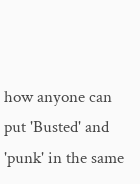how anyone can put 'Busted' and 'punk' in the same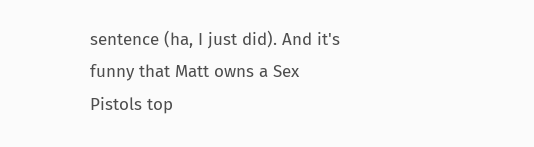sentence (ha, I just did). And it's funny that Matt owns a Sex Pistols top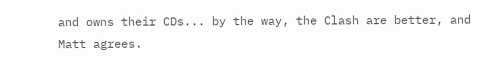and owns their CDs... by the way, the Clash are better, and Matt agrees.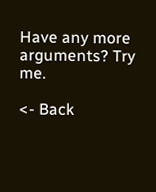Have any more arguments? Try me.

<- Back